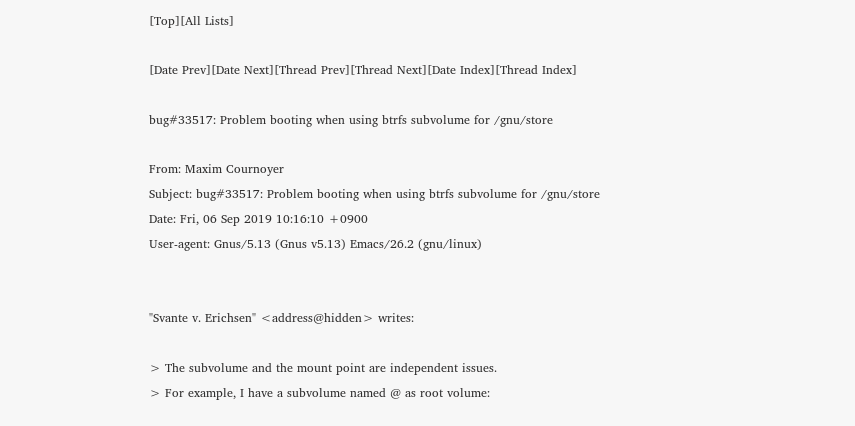[Top][All Lists]

[Date Prev][Date Next][Thread Prev][Thread Next][Date Index][Thread Index]

bug#33517: Problem booting when using btrfs subvolume for /gnu/store

From: Maxim Cournoyer
Subject: bug#33517: Problem booting when using btrfs subvolume for /gnu/store
Date: Fri, 06 Sep 2019 10:16:10 +0900
User-agent: Gnus/5.13 (Gnus v5.13) Emacs/26.2 (gnu/linux)


"Svante v. Erichsen" <address@hidden> writes:

> The subvolume and the mount point are independent issues.
> For example, I have a subvolume named @ as root volume: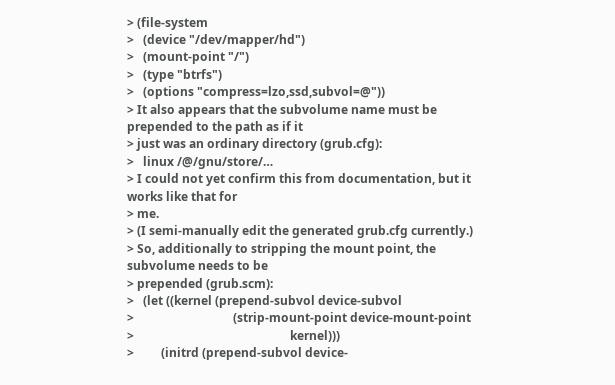> (file-system
>   (device "/dev/mapper/hd")
>   (mount-point "/")
>   (type "btrfs")
>   (options "compress=lzo,ssd,subvol=@"))
> It also appears that the subvolume name must be prepended to the path as if it
> just was an ordinary directory (grub.cfg):
>   linux /@/gnu/store/…
> I could not yet confirm this from documentation, but it works like that for
> me.
> (I semi-manually edit the generated grub.cfg currently.)
> So, additionally to stripping the mount point, the subvolume needs to be
> prepended (grub.scm):
>   (let ((kernel (prepend-subvol device-subvol
>                                 (strip-mount-point device-mount-point
>                                                    kernel)))
>         (initrd (prepend-subvol device-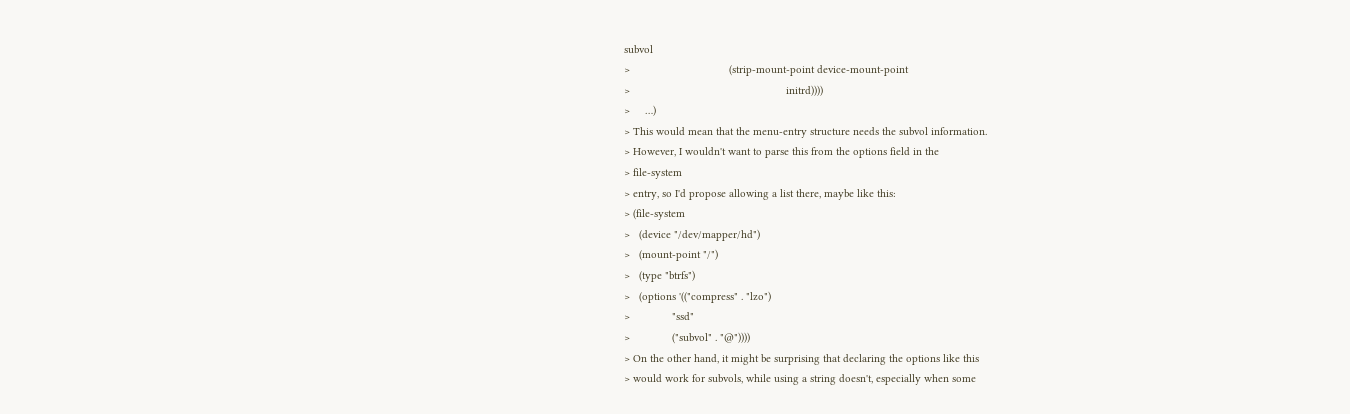subvol
>                                 (strip-mount-point device-mount-point
>                                                    initrd))))
>     …)
> This would mean that the menu-entry structure needs the subvol information.
> However, I wouldn't want to parse this from the options field in the
> file-system
> entry, so I'd propose allowing a list there, maybe like this:
> (file-system
>   (device "/dev/mapper/hd")
>   (mount-point "/")
>   (type "btrfs")
>   (options '(("compress" . "lzo")
>              "ssd"
>              ("subvol" . "@"))))
> On the other hand, it might be surprising that declaring the options like this
> would work for subvols, while using a string doesn't, especially when some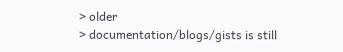> older
> documentation/blogs/gists is still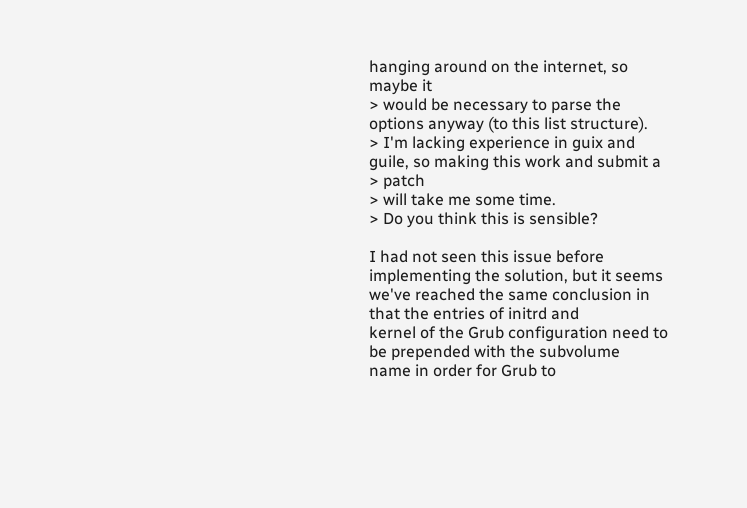hanging around on the internet, so maybe it
> would be necessary to parse the options anyway (to this list structure).
> I'm lacking experience in guix and guile, so making this work and submit a
> patch
> will take me some time.
> Do you think this is sensible?

I had not seen this issue before implementing the solution, but it seems
we've reached the same conclusion in that the entries of initrd and
kernel of the Grub configuration need to be prepended with the subvolume
name in order for Grub to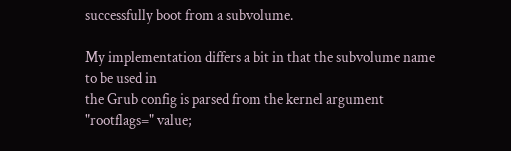successfully boot from a subvolume.

My implementation differs a bit in that the subvolume name to be used in
the Grub config is parsed from the kernel argument "rootflags=" value;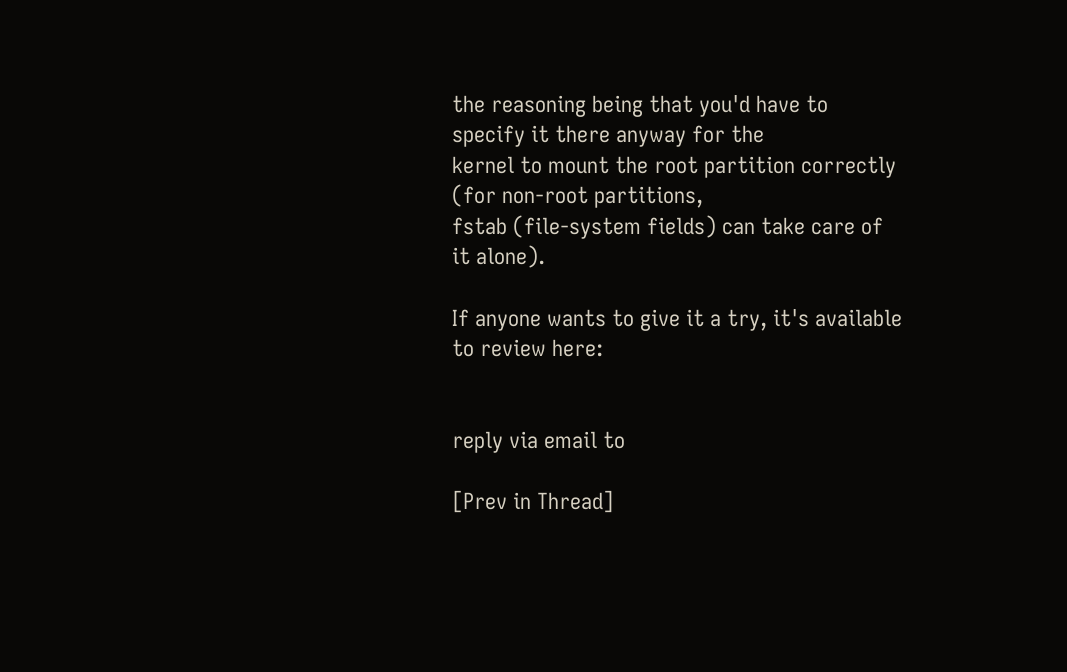the reasoning being that you'd have to specify it there anyway for the
kernel to mount the root partition correctly (for non-root partitions,
fstab (file-system fields) can take care of it alone).

If anyone wants to give it a try, it's available to review here:


reply via email to

[Prev in Thread]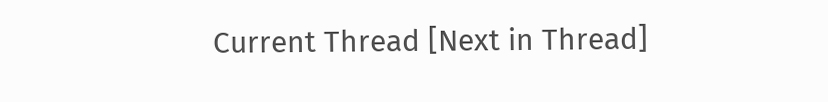Current Thread [Next in Thread]